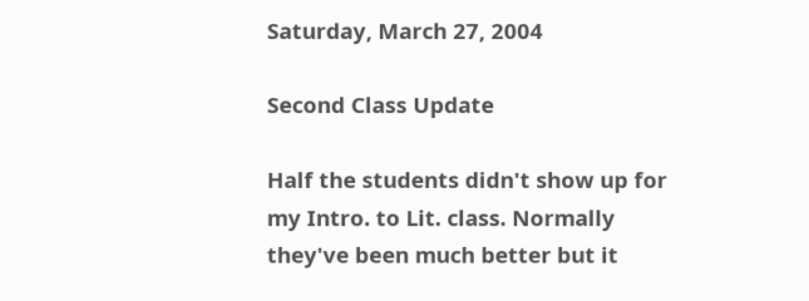Saturday, March 27, 2004

Second Class Update

Half the students didn't show up for my Intro. to Lit. class. Normally they've been much better but it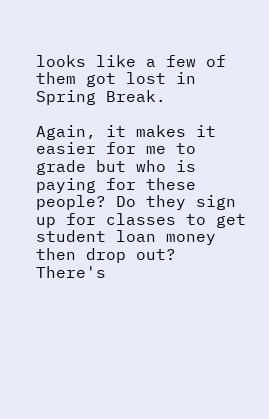looks like a few of them got lost in Spring Break.

Again, it makes it easier for me to grade but who is paying for these people? Do they sign up for classes to get student loan money then drop out? There's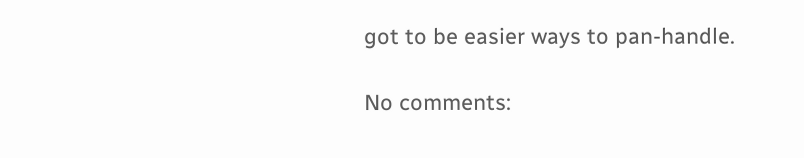got to be easier ways to pan-handle.

No comments: